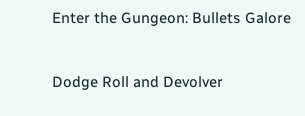Enter the Gungeon: Bullets Galore


Dodge Roll and Devolver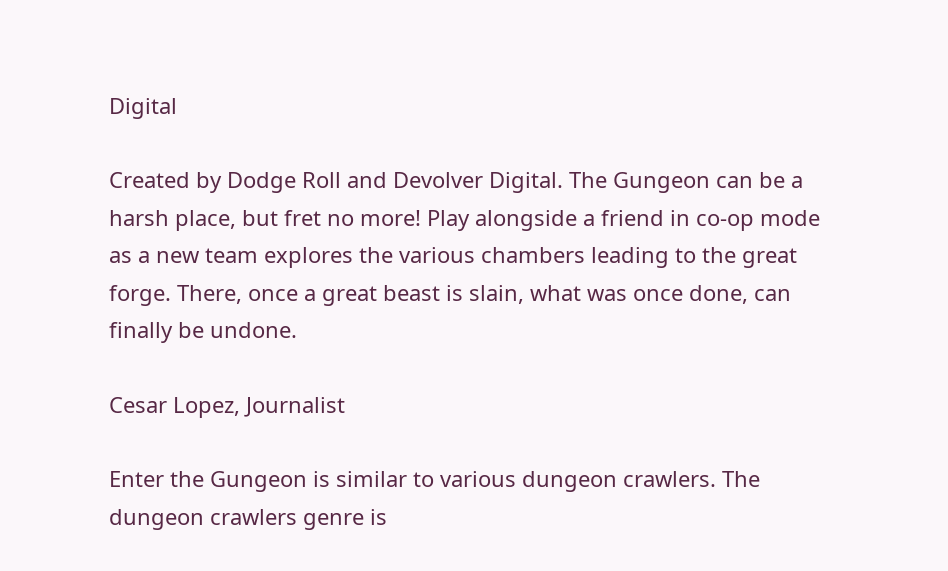Digital

Created by Dodge Roll and Devolver Digital. The Gungeon can be a harsh place, but fret no more! Play alongside a friend in co-op mode as a new team explores the various chambers leading to the great forge. There, once a great beast is slain, what was once done, can finally be undone.

Cesar Lopez, Journalist

Enter the Gungeon is similar to various dungeon crawlers. The dungeon crawlers genre is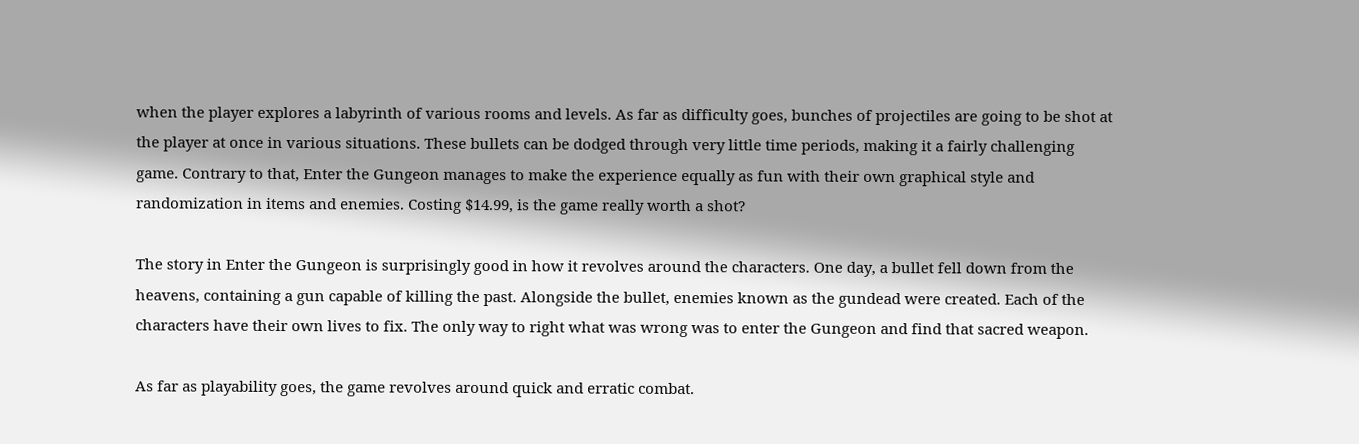when the player explores a labyrinth of various rooms and levels. As far as difficulty goes, bunches of projectiles are going to be shot at the player at once in various situations. These bullets can be dodged through very little time periods, making it a fairly challenging game. Contrary to that, Enter the Gungeon manages to make the experience equally as fun with their own graphical style and randomization in items and enemies. Costing $14.99, is the game really worth a shot?

The story in Enter the Gungeon is surprisingly good in how it revolves around the characters. One day, a bullet fell down from the heavens, containing a gun capable of killing the past. Alongside the bullet, enemies known as the gundead were created. Each of the characters have their own lives to fix. The only way to right what was wrong was to enter the Gungeon and find that sacred weapon.

As far as playability goes, the game revolves around quick and erratic combat.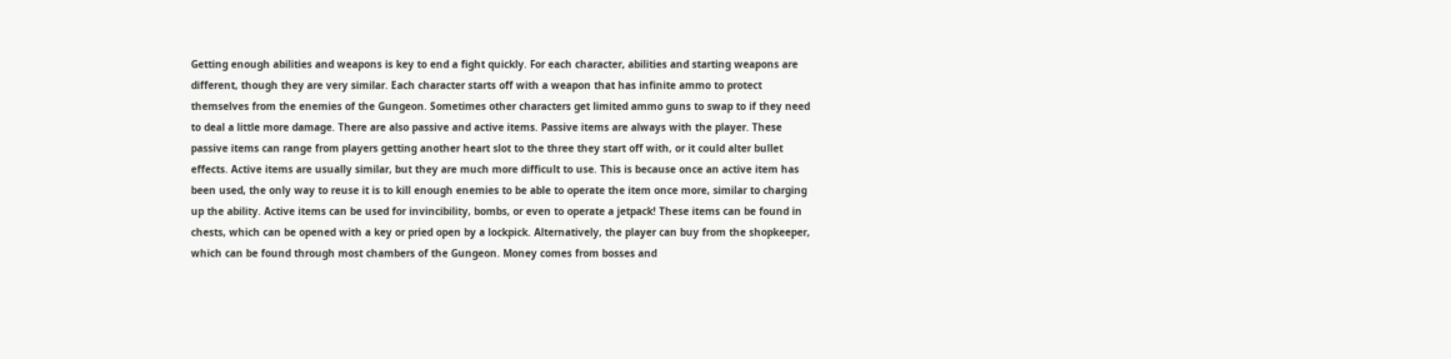Getting enough abilities and weapons is key to end a fight quickly. For each character, abilities and starting weapons are different, though they are very similar. Each character starts off with a weapon that has infinite ammo to protect themselves from the enemies of the Gungeon. Sometimes other characters get limited ammo guns to swap to if they need to deal a little more damage. There are also passive and active items. Passive items are always with the player. These passive items can range from players getting another heart slot to the three they start off with, or it could alter bullet effects. Active items are usually similar, but they are much more difficult to use. This is because once an active item has been used, the only way to reuse it is to kill enough enemies to be able to operate the item once more, similar to charging up the ability. Active items can be used for invincibility, bombs, or even to operate a jetpack! These items can be found in chests, which can be opened with a key or pried open by a lockpick. Alternatively, the player can buy from the shopkeeper, which can be found through most chambers of the Gungeon. Money comes from bosses and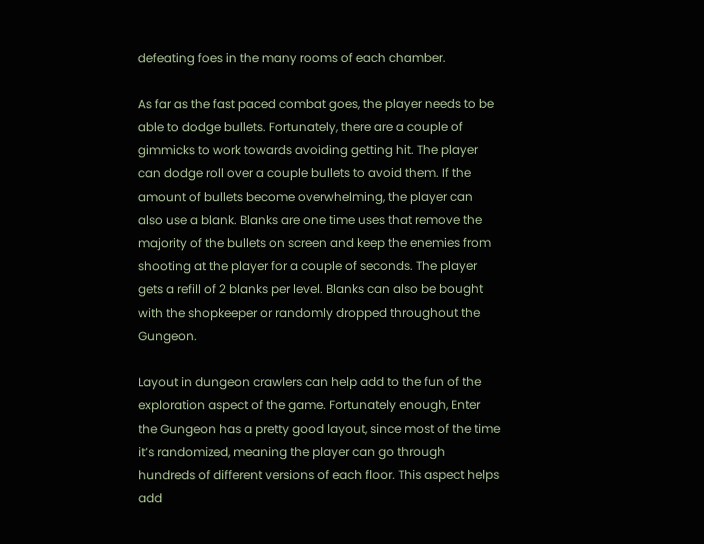defeating foes in the many rooms of each chamber.

As far as the fast paced combat goes, the player needs to be able to dodge bullets. Fortunately, there are a couple of gimmicks to work towards avoiding getting hit. The player can dodge roll over a couple bullets to avoid them. If the amount of bullets become overwhelming, the player can also use a blank. Blanks are one time uses that remove the majority of the bullets on screen and keep the enemies from shooting at the player for a couple of seconds. The player gets a refill of 2 blanks per level. Blanks can also be bought with the shopkeeper or randomly dropped throughout the Gungeon.

Layout in dungeon crawlers can help add to the fun of the exploration aspect of the game. Fortunately enough, Enter the Gungeon has a pretty good layout, since most of the time it’s randomized, meaning the player can go through hundreds of different versions of each floor. This aspect helps add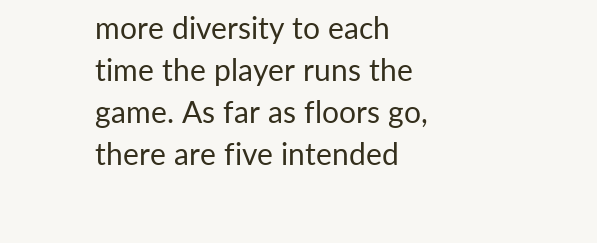more diversity to each time the player runs the game. As far as floors go, there are five intended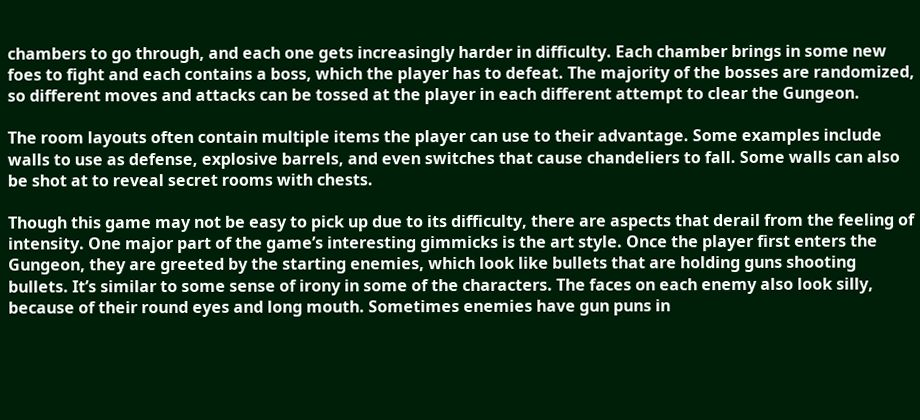chambers to go through, and each one gets increasingly harder in difficulty. Each chamber brings in some new foes to fight and each contains a boss, which the player has to defeat. The majority of the bosses are randomized, so different moves and attacks can be tossed at the player in each different attempt to clear the Gungeon.

The room layouts often contain multiple items the player can use to their advantage. Some examples include walls to use as defense, explosive barrels, and even switches that cause chandeliers to fall. Some walls can also be shot at to reveal secret rooms with chests.

Though this game may not be easy to pick up due to its difficulty, there are aspects that derail from the feeling of intensity. One major part of the game’s interesting gimmicks is the art style. Once the player first enters the Gungeon, they are greeted by the starting enemies, which look like bullets that are holding guns shooting bullets. It’s similar to some sense of irony in some of the characters. The faces on each enemy also look silly, because of their round eyes and long mouth. Sometimes enemies have gun puns in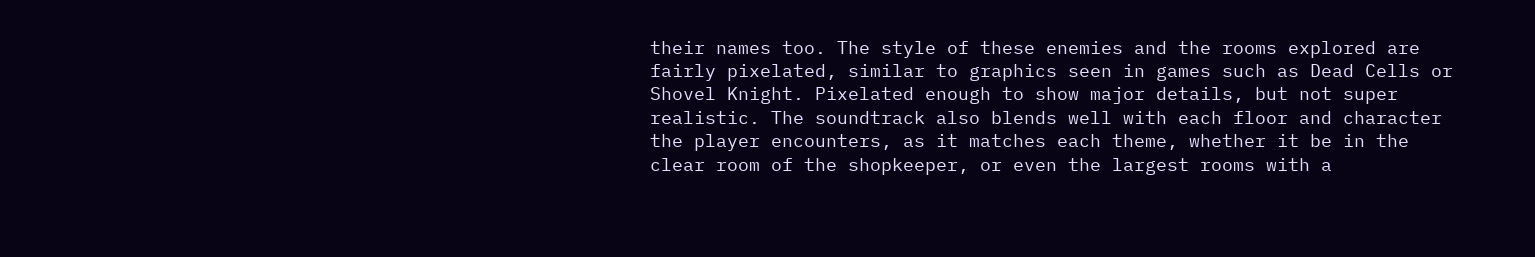their names too. The style of these enemies and the rooms explored are fairly pixelated, similar to graphics seen in games such as Dead Cells or Shovel Knight. Pixelated enough to show major details, but not super realistic. The soundtrack also blends well with each floor and character the player encounters, as it matches each theme, whether it be in the clear room of the shopkeeper, or even the largest rooms with a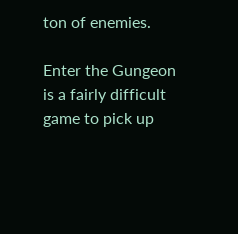ton of enemies.

Enter the Gungeon is a fairly difficult game to pick up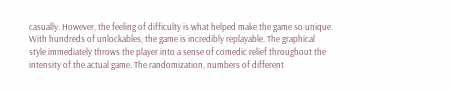casually. However, the feeling of difficulty is what helped make the game so unique. With hundreds of unlockables, the game is incredibly replayable. The graphical style immediately throws the player into a sense of comedic relief throughout the intensity of the actual game. The randomization, numbers of different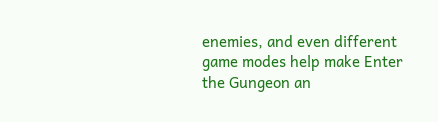enemies, and even different game modes help make Enter the Gungeon an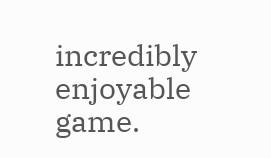incredibly enjoyable game.